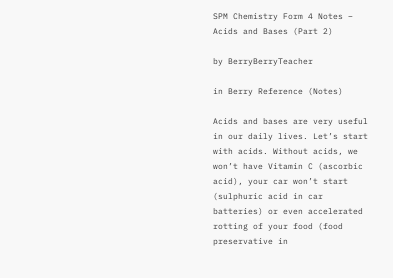SPM Chemistry Form 4 Notes – Acids and Bases (Part 2)

by BerryBerryTeacher

in Berry Reference (Notes)

Acids and bases are very useful in our daily lives. Let’s start with acids. Without acids, we won’t have Vitamin C (ascorbic acid), your car won’t start (sulphuric acid in car batteries) or even accelerated rotting of your food (food preservative in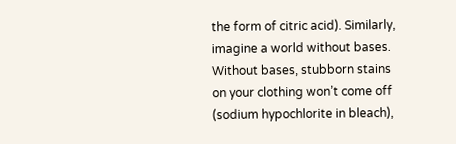the form of citric acid). Similarly, imagine a world without bases. Without bases, stubborn stains on your clothing won’t come off (sodium hypochlorite in bleach),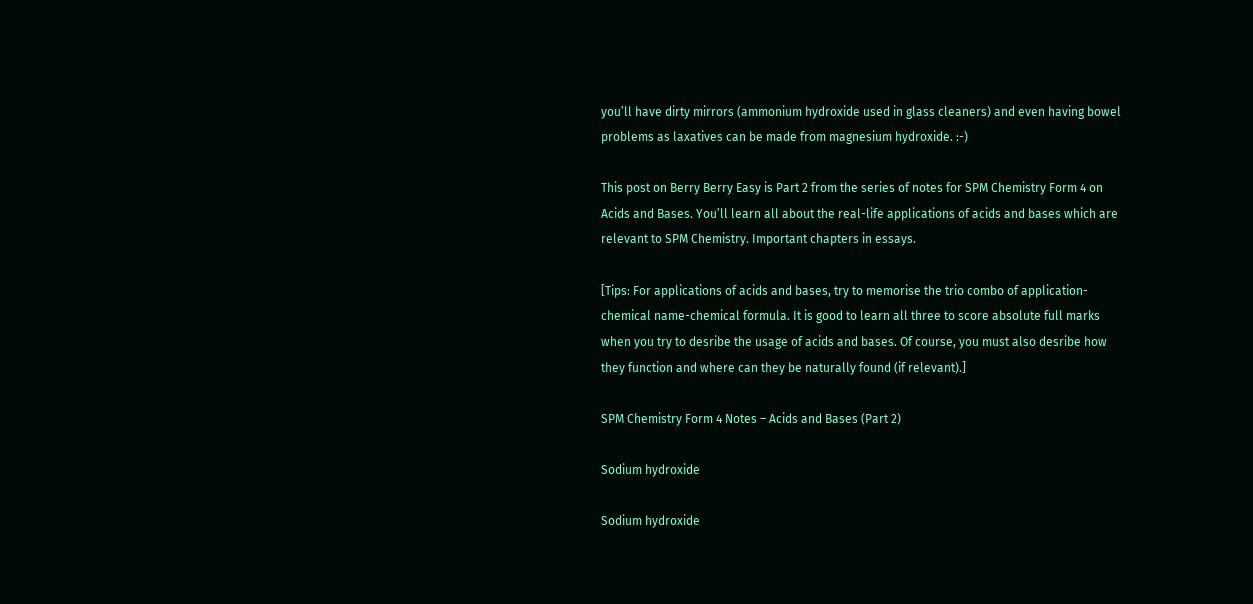you’ll have dirty mirrors (ammonium hydroxide used in glass cleaners) and even having bowel problems as laxatives can be made from magnesium hydroxide. :-)

This post on Berry Berry Easy is Part 2 from the series of notes for SPM Chemistry Form 4 on Acids and Bases. You’ll learn all about the real-life applications of acids and bases which are relevant to SPM Chemistry. Important chapters in essays.

[Tips: For applications of acids and bases, try to memorise the trio combo of application-chemical name-chemical formula. It is good to learn all three to score absolute full marks when you try to desribe the usage of acids and bases. Of course, you must also desribe how they function and where can they be naturally found (if relevant).]

SPM Chemistry Form 4 Notes – Acids and Bases (Part 2)

Sodium hydroxide

Sodium hydroxide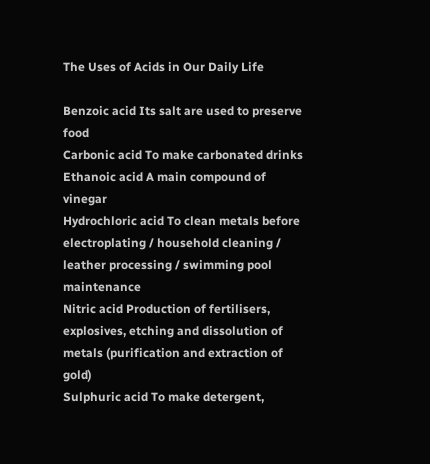The Uses of Acids in Our Daily Life

Benzoic acid Its salt are used to preserve food
Carbonic acid To make carbonated drinks
Ethanoic acid A main compound of vinegar
Hydrochloric acid To clean metals before electroplating / household cleaning / leather processing / swimming pool maintenance
Nitric acid Production of fertilisers, explosives, etching and dissolution of metals (purification and extraction of gold)
Sulphuric acid To make detergent,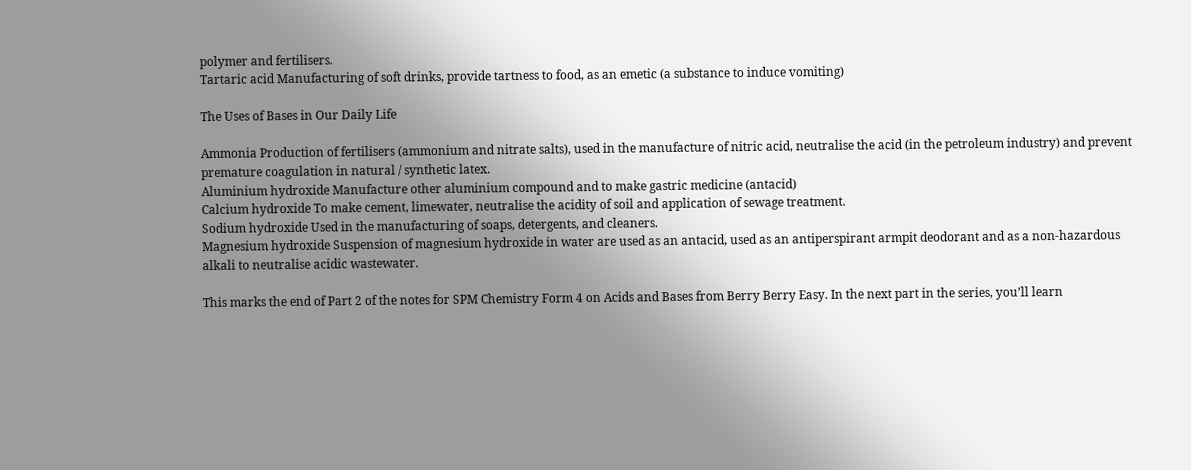polymer and fertilisers.
Tartaric acid Manufacturing of soft drinks, provide tartness to food, as an emetic (a substance to induce vomiting)

The Uses of Bases in Our Daily Life

Ammonia Production of fertilisers (ammonium and nitrate salts), used in the manufacture of nitric acid, neutralise the acid (in the petroleum industry) and prevent premature coagulation in natural / synthetic latex.
Aluminium hydroxide Manufacture other aluminium compound and to make gastric medicine (antacid)
Calcium hydroxide To make cement, limewater, neutralise the acidity of soil and application of sewage treatment.
Sodium hydroxide Used in the manufacturing of soaps, detergents, and cleaners.
Magnesium hydroxide Suspension of magnesium hydroxide in water are used as an antacid, used as an antiperspirant armpit deodorant and as a non-hazardous alkali to neutralise acidic wastewater.

This marks the end of Part 2 of the notes for SPM Chemistry Form 4 on Acids and Bases from Berry Berry Easy. In the next part in the series, you’ll learn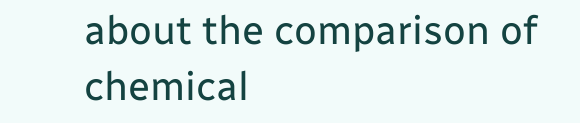about the comparison of chemical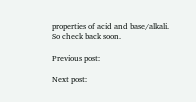properties of acid and base/alkali. So check back soon.

Previous post:

Next post: